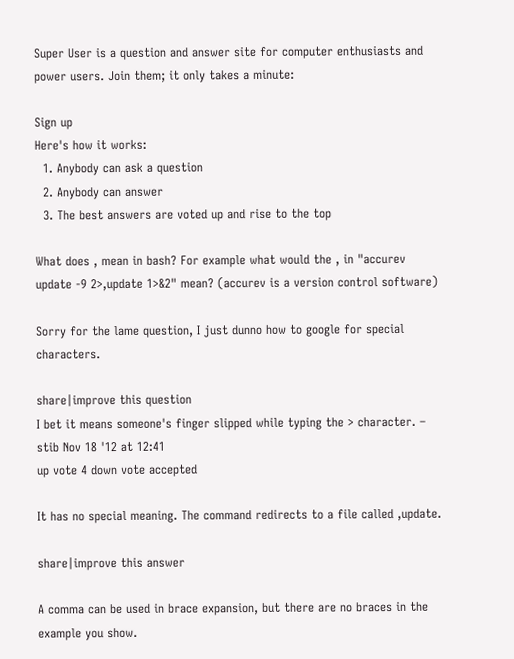Super User is a question and answer site for computer enthusiasts and power users. Join them; it only takes a minute:

Sign up
Here's how it works:
  1. Anybody can ask a question
  2. Anybody can answer
  3. The best answers are voted up and rise to the top

What does , mean in bash? For example what would the , in "accurev update -9 2>,update 1>&2" mean? (accurev is a version control software)

Sorry for the lame question, I just dunno how to google for special characters.

share|improve this question
I bet it means someone's finger slipped while typing the > character. – stib Nov 18 '12 at 12:41
up vote 4 down vote accepted

It has no special meaning. The command redirects to a file called ,update.

share|improve this answer

A comma can be used in brace expansion, but there are no braces in the example you show.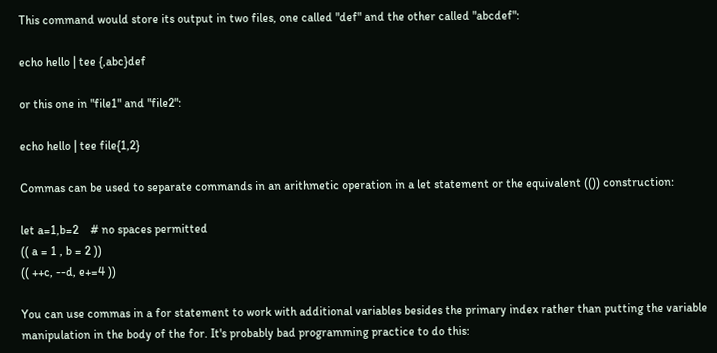This command would store its output in two files, one called "def" and the other called "abcdef":

echo hello | tee {,abc}def

or this one in "file1" and "file2":

echo hello | tee file{1,2}

Commas can be used to separate commands in an arithmetic operation in a let statement or the equivalent (()) construction:

let a=1,b=2    # no spaces permitted
(( a = 1 , b = 2 ))
(( ++c, --d, e+=4 ))

You can use commas in a for statement to work with additional variables besides the primary index rather than putting the variable manipulation in the body of the for. It's probably bad programming practice to do this: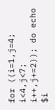for ((i=1,j=4; i<4,j<7; i++,j+=2)); do echo $i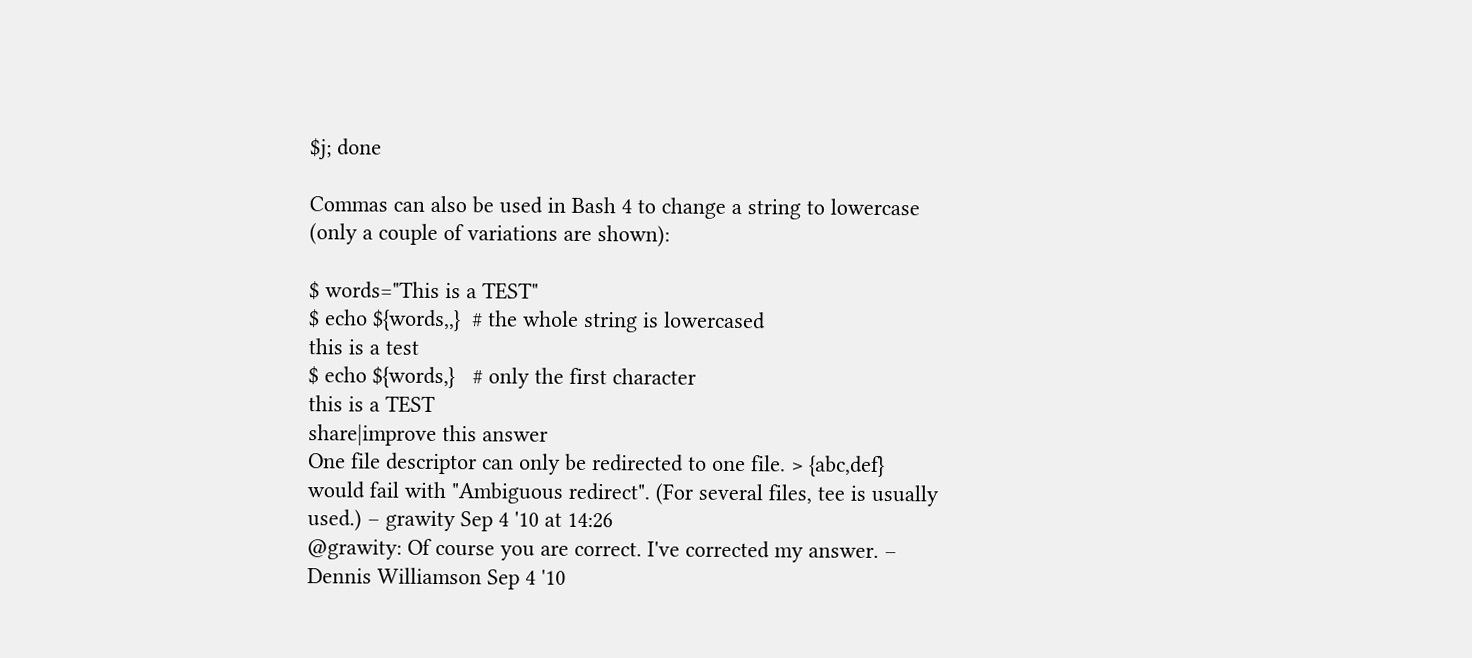$j; done

Commas can also be used in Bash 4 to change a string to lowercase (only a couple of variations are shown):

$ words="This is a TEST"
$ echo ${words,,}  # the whole string is lowercased
this is a test
$ echo ${words,}   # only the first character
this is a TEST
share|improve this answer
One file descriptor can only be redirected to one file. > {abc,def} would fail with "Ambiguous redirect". (For several files, tee is usually used.) – grawity Sep 4 '10 at 14:26
@grawity: Of course you are correct. I've corrected my answer. – Dennis Williamson Sep 4 '10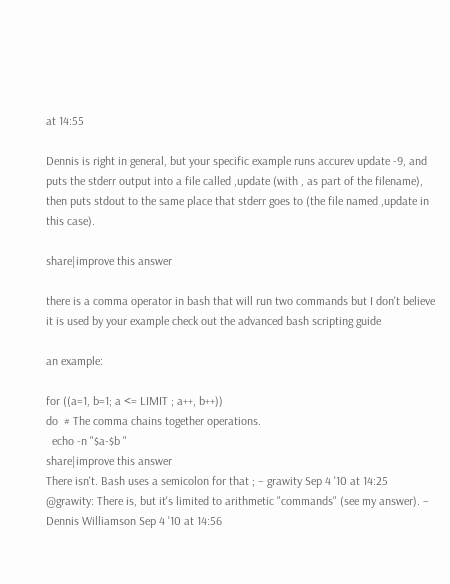at 14:55

Dennis is right in general, but your specific example runs accurev update -9, and puts the stderr output into a file called ,update (with , as part of the filename), then puts stdout to the same place that stderr goes to (the file named ,update in this case).

share|improve this answer

there is a comma operator in bash that will run two commands but I don't believe it is used by your example check out the advanced bash scripting guide

an example:

for ((a=1, b=1; a <= LIMIT ; a++, b++))
do  # The comma chains together operations.
  echo -n "$a-$b "
share|improve this answer
There isn't. Bash uses a semicolon for that ; – grawity Sep 4 '10 at 14:25
@grawity: There is, but it's limited to arithmetic "commands" (see my answer). – Dennis Williamson Sep 4 '10 at 14:56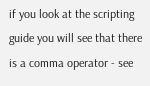if you look at the scripting guide you will see that there is a comma operator - see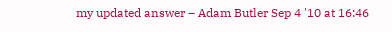my updated answer – Adam Butler Sep 4 '10 at 16:46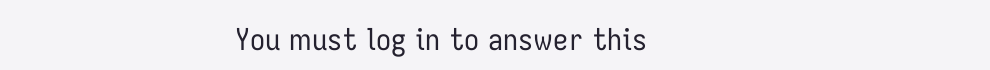You must log in to answer this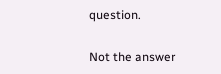question.

Not the answer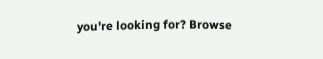you're looking for? Browse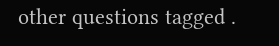other questions tagged .